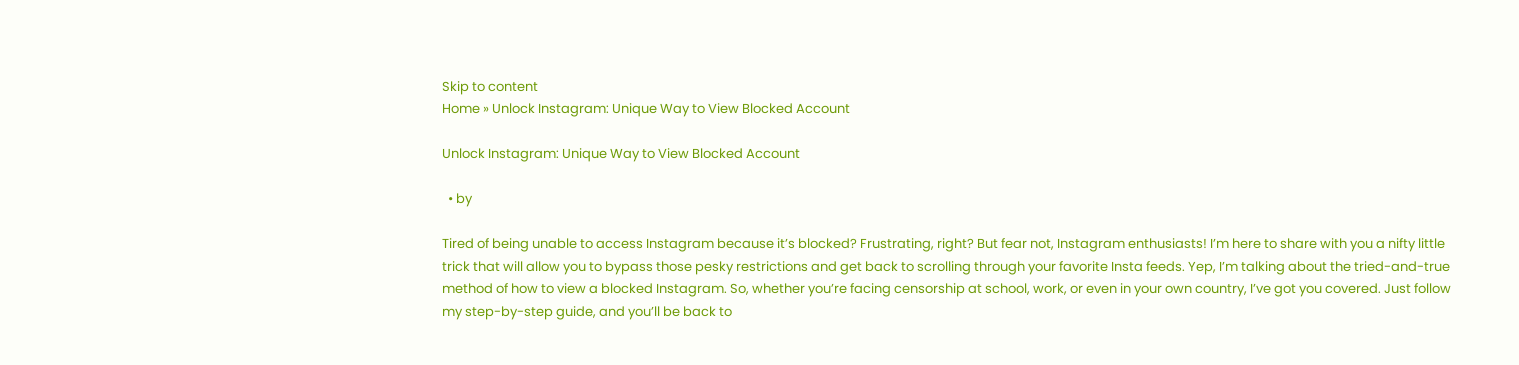Skip to content
Home » Unlock Instagram: Unique Way to View Blocked Account

Unlock Instagram: Unique Way to View Blocked Account

  • by

Tired of being unable to access Instagram because it’s blocked? Frustrating, right? But fear not, Instagram enthusiasts! I’m here to share with you a nifty little trick that will allow you to bypass those pesky restrictions and get back to scrolling through your favorite Insta feeds. Yep, I’m talking about the tried-and-true method of how to view a blocked Instagram. So, whether you’re facing censorship at school, work, or even in your own country, I’ve got you covered. Just follow my step-by-step guide, and you’ll be back to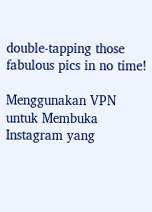double-tapping those fabulous pics in no time!

Menggunakan VPN untuk Membuka Instagram yang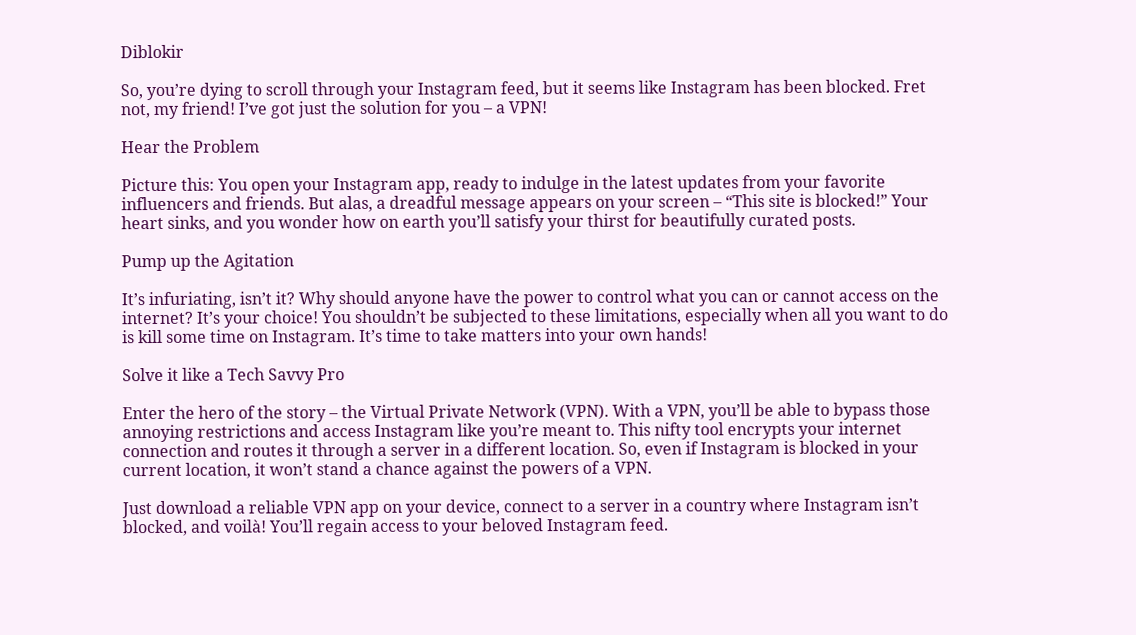Diblokir

So, you’re dying to scroll through your Instagram feed, but it seems like Instagram has been blocked. Fret not, my friend! I’ve got just the solution for you – a VPN!

Hear the Problem

Picture this: You open your Instagram app, ready to indulge in the latest updates from your favorite influencers and friends. But alas, a dreadful message appears on your screen – “This site is blocked!” Your heart sinks, and you wonder how on earth you’ll satisfy your thirst for beautifully curated posts.

Pump up the Agitation

It’s infuriating, isn’t it? Why should anyone have the power to control what you can or cannot access on the internet? It’s your choice! You shouldn’t be subjected to these limitations, especially when all you want to do is kill some time on Instagram. It’s time to take matters into your own hands!

Solve it like a Tech Savvy Pro

Enter the hero of the story – the Virtual Private Network (VPN). With a VPN, you’ll be able to bypass those annoying restrictions and access Instagram like you’re meant to. This nifty tool encrypts your internet connection and routes it through a server in a different location. So, even if Instagram is blocked in your current location, it won’t stand a chance against the powers of a VPN.

Just download a reliable VPN app on your device, connect to a server in a country where Instagram isn’t blocked, and voilà! You’ll regain access to your beloved Instagram feed.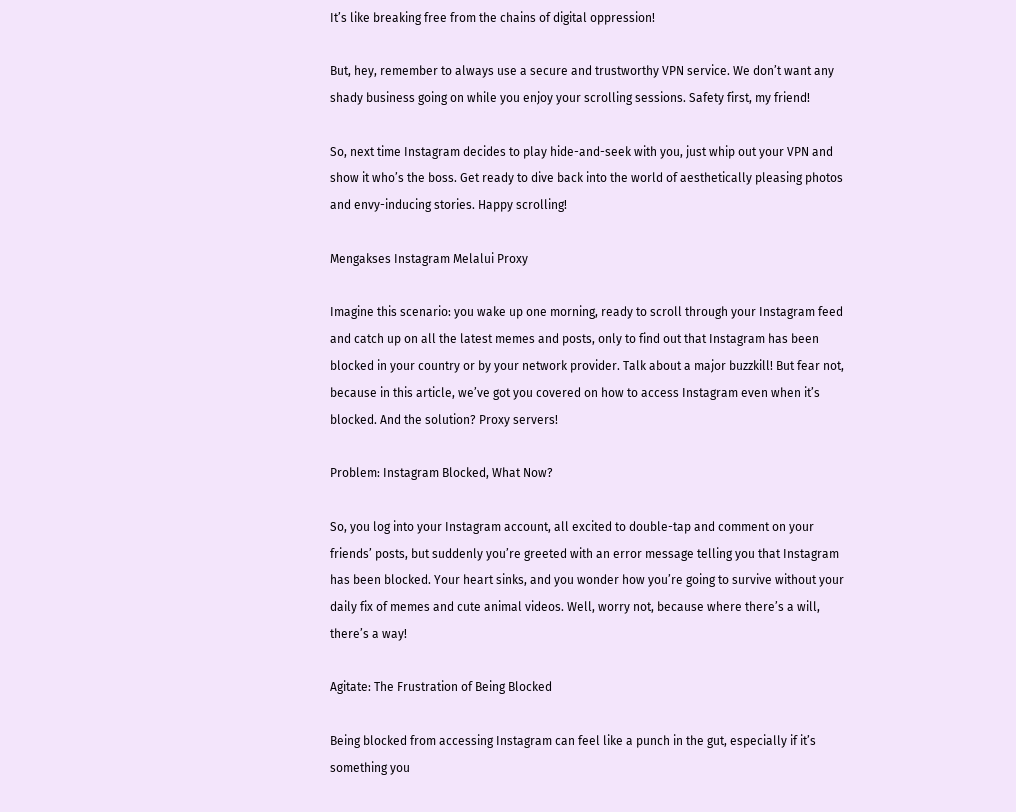It’s like breaking free from the chains of digital oppression!

But, hey, remember to always use a secure and trustworthy VPN service. We don’t want any shady business going on while you enjoy your scrolling sessions. Safety first, my friend!

So, next time Instagram decides to play hide-and-seek with you, just whip out your VPN and show it who’s the boss. Get ready to dive back into the world of aesthetically pleasing photos and envy-inducing stories. Happy scrolling!

Mengakses Instagram Melalui Proxy

Imagine this scenario: you wake up one morning, ready to scroll through your Instagram feed and catch up on all the latest memes and posts, only to find out that Instagram has been blocked in your country or by your network provider. Talk about a major buzzkill! But fear not, because in this article, we’ve got you covered on how to access Instagram even when it’s blocked. And the solution? Proxy servers!

Problem: Instagram Blocked, What Now?

So, you log into your Instagram account, all excited to double-tap and comment on your friends’ posts, but suddenly you’re greeted with an error message telling you that Instagram has been blocked. Your heart sinks, and you wonder how you’re going to survive without your daily fix of memes and cute animal videos. Well, worry not, because where there’s a will, there’s a way!

Agitate: The Frustration of Being Blocked

Being blocked from accessing Instagram can feel like a punch in the gut, especially if it’s something you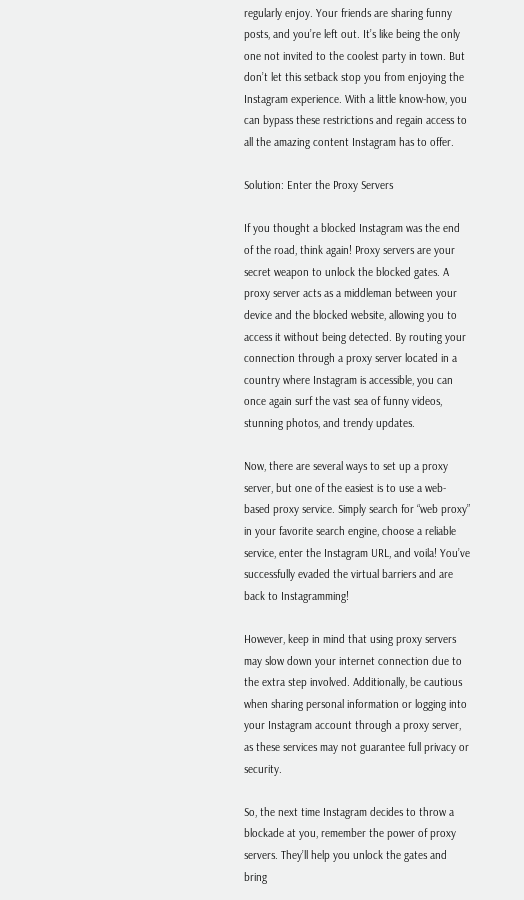regularly enjoy. Your friends are sharing funny posts, and you’re left out. It’s like being the only one not invited to the coolest party in town. But don’t let this setback stop you from enjoying the Instagram experience. With a little know-how, you can bypass these restrictions and regain access to all the amazing content Instagram has to offer.

Solution: Enter the Proxy Servers

If you thought a blocked Instagram was the end of the road, think again! Proxy servers are your secret weapon to unlock the blocked gates. A proxy server acts as a middleman between your device and the blocked website, allowing you to access it without being detected. By routing your connection through a proxy server located in a country where Instagram is accessible, you can once again surf the vast sea of funny videos, stunning photos, and trendy updates.

Now, there are several ways to set up a proxy server, but one of the easiest is to use a web-based proxy service. Simply search for “web proxy” in your favorite search engine, choose a reliable service, enter the Instagram URL, and voila! You’ve successfully evaded the virtual barriers and are back to Instagramming!

However, keep in mind that using proxy servers may slow down your internet connection due to the extra step involved. Additionally, be cautious when sharing personal information or logging into your Instagram account through a proxy server, as these services may not guarantee full privacy or security.

So, the next time Instagram decides to throw a blockade at you, remember the power of proxy servers. They’ll help you unlock the gates and bring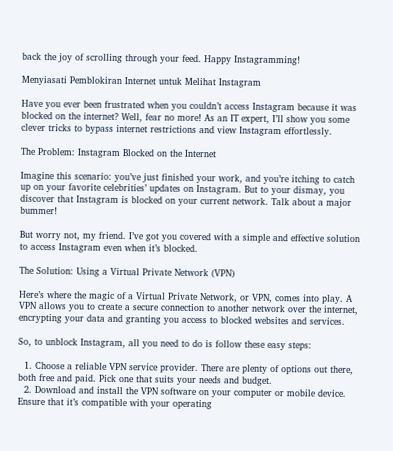back the joy of scrolling through your feed. Happy Instagramming!

Menyiasati Pemblokiran Internet untuk Melihat Instagram

Have you ever been frustrated when you couldn’t access Instagram because it was blocked on the internet? Well, fear no more! As an IT expert, I’ll show you some clever tricks to bypass internet restrictions and view Instagram effortlessly.

The Problem: Instagram Blocked on the Internet

Imagine this scenario: you’ve just finished your work, and you’re itching to catch up on your favorite celebrities’ updates on Instagram. But to your dismay, you discover that Instagram is blocked on your current network. Talk about a major bummer!

But worry not, my friend. I’ve got you covered with a simple and effective solution to access Instagram even when it’s blocked.

The Solution: Using a Virtual Private Network (VPN)

Here’s where the magic of a Virtual Private Network, or VPN, comes into play. A VPN allows you to create a secure connection to another network over the internet, encrypting your data and granting you access to blocked websites and services.

So, to unblock Instagram, all you need to do is follow these easy steps:

  1. Choose a reliable VPN service provider. There are plenty of options out there, both free and paid. Pick one that suits your needs and budget.
  2. Download and install the VPN software on your computer or mobile device. Ensure that it’s compatible with your operating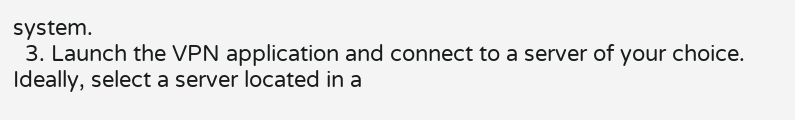system.
  3. Launch the VPN application and connect to a server of your choice. Ideally, select a server located in a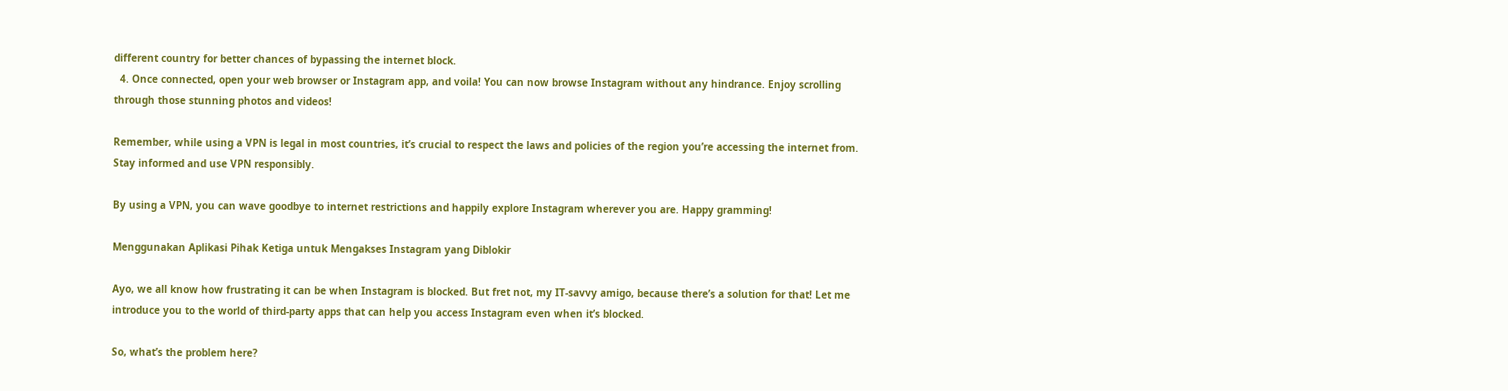different country for better chances of bypassing the internet block.
  4. Once connected, open your web browser or Instagram app, and voila! You can now browse Instagram without any hindrance. Enjoy scrolling through those stunning photos and videos!

Remember, while using a VPN is legal in most countries, it’s crucial to respect the laws and policies of the region you’re accessing the internet from. Stay informed and use VPN responsibly.

By using a VPN, you can wave goodbye to internet restrictions and happily explore Instagram wherever you are. Happy gramming!

Menggunakan Aplikasi Pihak Ketiga untuk Mengakses Instagram yang Diblokir

Ayo, we all know how frustrating it can be when Instagram is blocked. But fret not, my IT-savvy amigo, because there’s a solution for that! Let me introduce you to the world of third-party apps that can help you access Instagram even when it’s blocked.

So, what’s the problem here?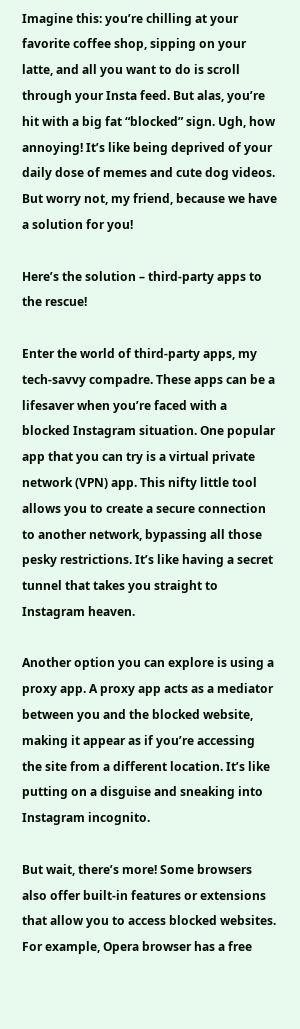Imagine this: you’re chilling at your favorite coffee shop, sipping on your latte, and all you want to do is scroll through your Insta feed. But alas, you’re hit with a big fat “blocked” sign. Ugh, how annoying! It’s like being deprived of your daily dose of memes and cute dog videos. But worry not, my friend, because we have a solution for you!

Here’s the solution – third-party apps to the rescue!

Enter the world of third-party apps, my tech-savvy compadre. These apps can be a lifesaver when you’re faced with a blocked Instagram situation. One popular app that you can try is a virtual private network (VPN) app. This nifty little tool allows you to create a secure connection to another network, bypassing all those pesky restrictions. It’s like having a secret tunnel that takes you straight to Instagram heaven.

Another option you can explore is using a proxy app. A proxy app acts as a mediator between you and the blocked website, making it appear as if you’re accessing the site from a different location. It’s like putting on a disguise and sneaking into Instagram incognito.

But wait, there’s more! Some browsers also offer built-in features or extensions that allow you to access blocked websites. For example, Opera browser has a free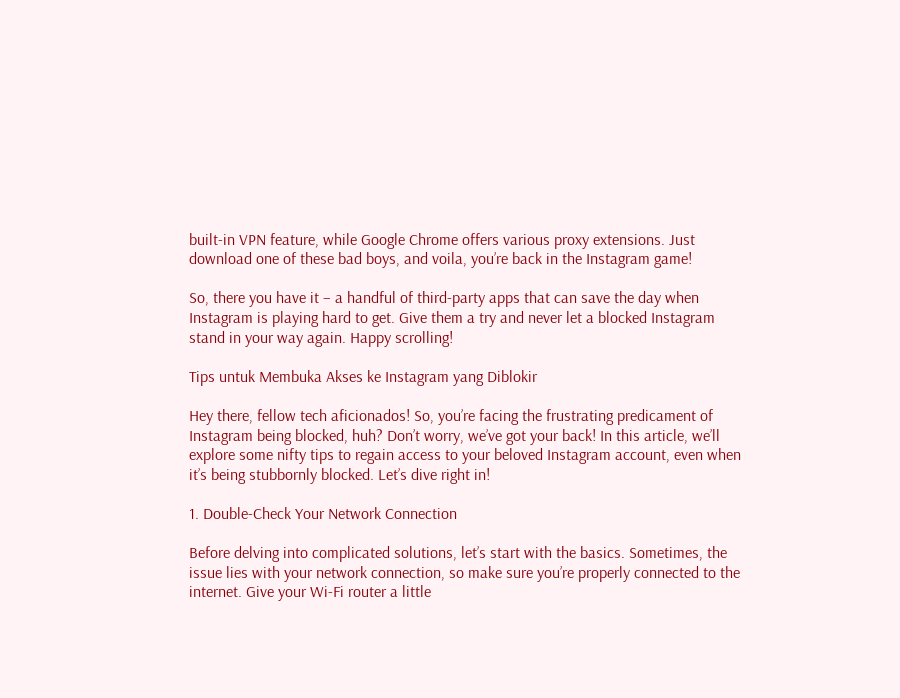built-in VPN feature, while Google Chrome offers various proxy extensions. Just download one of these bad boys, and voila, you’re back in the Instagram game!

So, there you have it – a handful of third-party apps that can save the day when Instagram is playing hard to get. Give them a try and never let a blocked Instagram stand in your way again. Happy scrolling!

Tips untuk Membuka Akses ke Instagram yang Diblokir

Hey there, fellow tech aficionados! So, you’re facing the frustrating predicament of Instagram being blocked, huh? Don’t worry, we’ve got your back! In this article, we’ll explore some nifty tips to regain access to your beloved Instagram account, even when it’s being stubbornly blocked. Let’s dive right in!

1. Double-Check Your Network Connection

Before delving into complicated solutions, let’s start with the basics. Sometimes, the issue lies with your network connection, so make sure you’re properly connected to the internet. Give your Wi-Fi router a little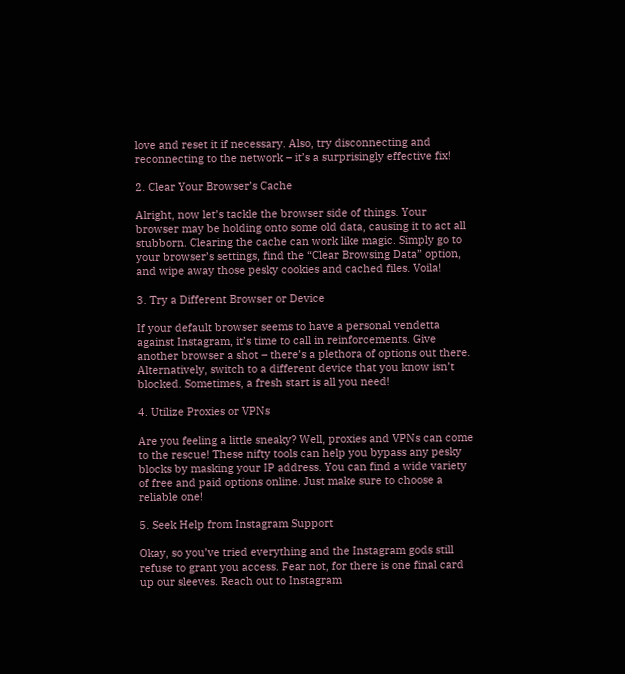love and reset it if necessary. Also, try disconnecting and reconnecting to the network – it’s a surprisingly effective fix!

2. Clear Your Browser’s Cache

Alright, now let’s tackle the browser side of things. Your browser may be holding onto some old data, causing it to act all stubborn. Clearing the cache can work like magic. Simply go to your browser’s settings, find the “Clear Browsing Data” option, and wipe away those pesky cookies and cached files. Voila!

3. Try a Different Browser or Device

If your default browser seems to have a personal vendetta against Instagram, it’s time to call in reinforcements. Give another browser a shot – there’s a plethora of options out there. Alternatively, switch to a different device that you know isn’t blocked. Sometimes, a fresh start is all you need!

4. Utilize Proxies or VPNs

Are you feeling a little sneaky? Well, proxies and VPNs can come to the rescue! These nifty tools can help you bypass any pesky blocks by masking your IP address. You can find a wide variety of free and paid options online. Just make sure to choose a reliable one!

5. Seek Help from Instagram Support

Okay, so you’ve tried everything and the Instagram gods still refuse to grant you access. Fear not, for there is one final card up our sleeves. Reach out to Instagram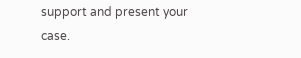support and present your case.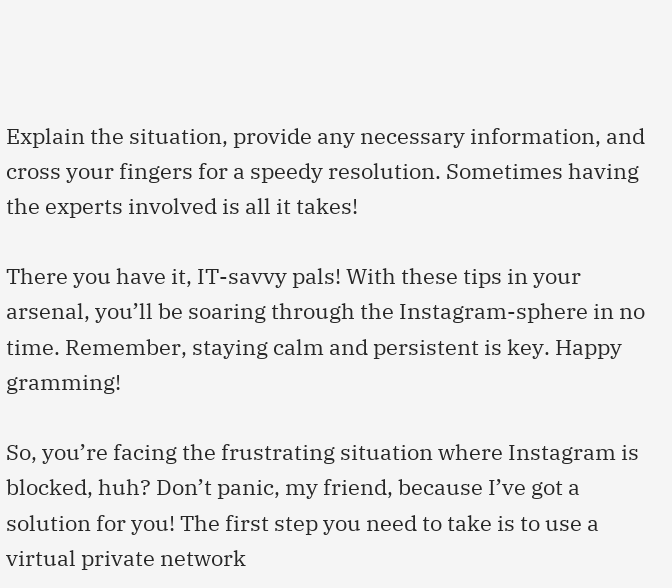Explain the situation, provide any necessary information, and cross your fingers for a speedy resolution. Sometimes having the experts involved is all it takes!

There you have it, IT-savvy pals! With these tips in your arsenal, you’ll be soaring through the Instagram-sphere in no time. Remember, staying calm and persistent is key. Happy gramming!

So, you’re facing the frustrating situation where Instagram is blocked, huh? Don’t panic, my friend, because I’ve got a solution for you! The first step you need to take is to use a virtual private network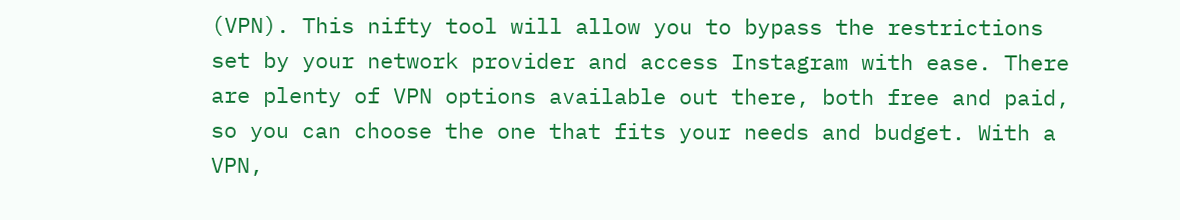(VPN). This nifty tool will allow you to bypass the restrictions set by your network provider and access Instagram with ease. There are plenty of VPN options available out there, both free and paid, so you can choose the one that fits your needs and budget. With a VPN,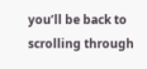you’ll be back to scrolling through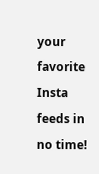your favorite Insta feeds in no time!